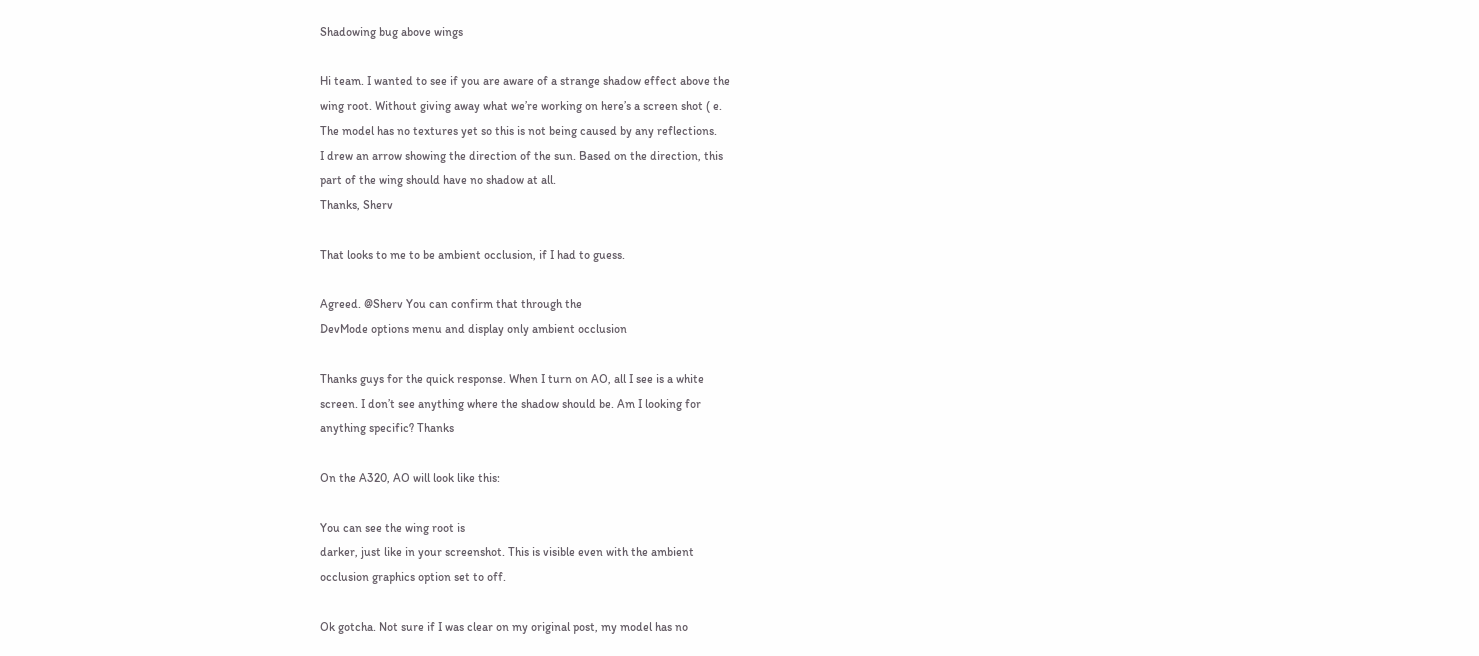Shadowing bug above wings

Hi team. I wanted to see if you are aware of a strange shadow effect above the
wing root. Without giving away what we’re working on here’s a screen shot ( e.
The model has no textures yet so this is not being caused by any reflections.
I drew an arrow showing the direction of the sun. Based on the direction, this
part of the wing should have no shadow at all.
Thanks, Sherv

That looks to me to be ambient occlusion, if I had to guess.

Agreed. @Sherv You can confirm that through the
DevMode options menu and display only ambient occlusion

Thanks guys for the quick response. When I turn on AO, all I see is a white
screen. I don’t see anything where the shadow should be. Am I looking for
anything specific? Thanks

On the A320, AO will look like this:

You can see the wing root is
darker, just like in your screenshot. This is visible even with the ambient
occlusion graphics option set to off.

Ok gotcha. Not sure if I was clear on my original post, my model has no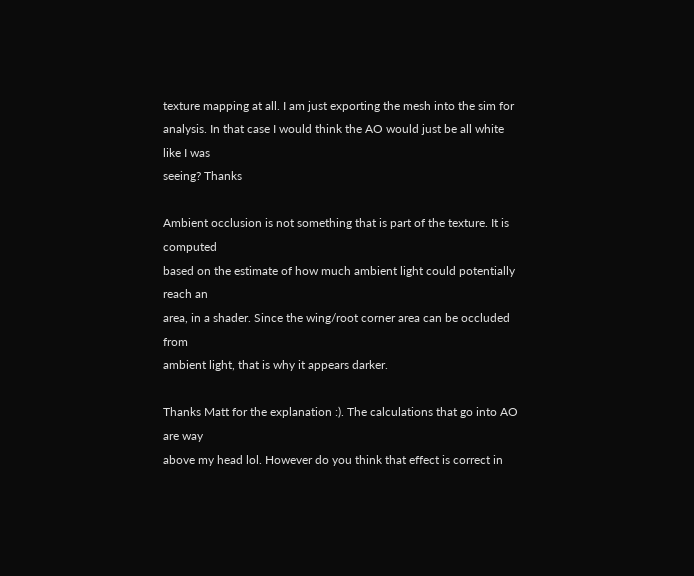texture mapping at all. I am just exporting the mesh into the sim for
analysis. In that case I would think the AO would just be all white like I was
seeing? Thanks

Ambient occlusion is not something that is part of the texture. It is computed
based on the estimate of how much ambient light could potentially reach an
area, in a shader. Since the wing/root corner area can be occluded from
ambient light, that is why it appears darker.

Thanks Matt for the explanation :). The calculations that go into AO are way
above my head lol. However do you think that effect is correct in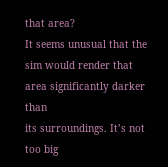that area?
It seems unusual that the sim would render that area significantly darker than
its surroundings. It’s not too big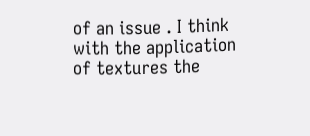of an issue . I think with the application
of textures the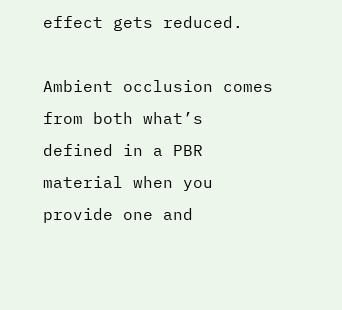effect gets reduced.

Ambient occlusion comes from both what’s defined in a PBR material when you
provide one and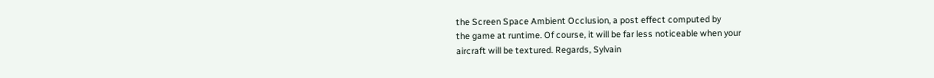the Screen Space Ambient Occlusion, a post effect computed by
the game at runtime. Of course, it will be far less noticeable when your
aircraft will be textured. Regards, Sylvain